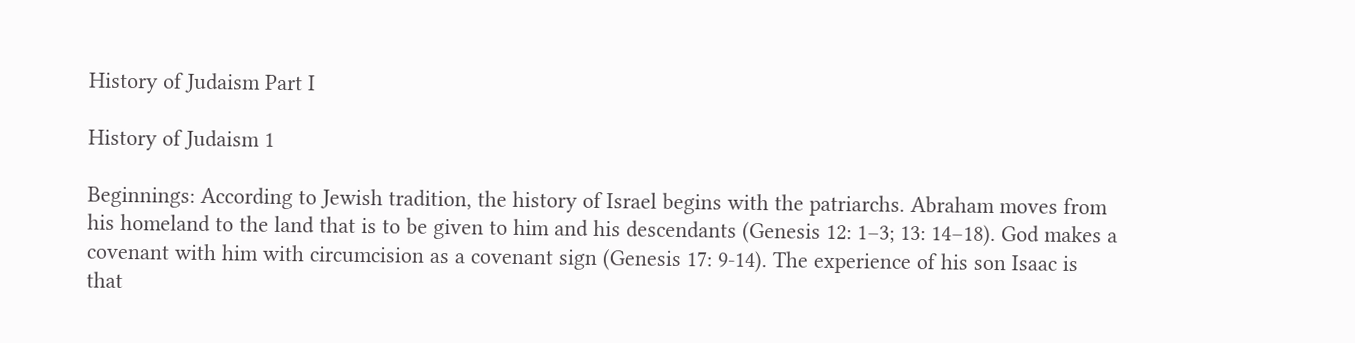History of Judaism Part I

History of Judaism 1

Beginnings: According to Jewish tradition, the history of Israel begins with the patriarchs. Abraham moves from his homeland to the land that is to be given to him and his descendants (Genesis 12: 1–3; 13: 14–18). God makes a covenant with him with circumcision as a covenant sign (Genesis 17: 9-14). The experience of his son Isaac is that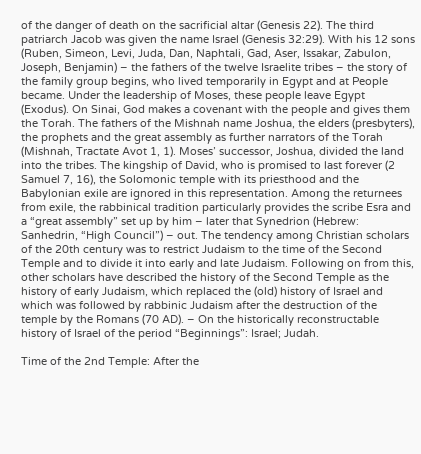of the danger of death on the sacrificial altar (Genesis 22). The third patriarch Jacob was given the name Israel (Genesis 32:29). With his 12 sons (Ruben, Simeon, Levi, Juda, Dan, Naphtali, Gad, Aser, Issakar, Zabulon, Joseph, Benjamin) – the fathers of the twelve Israelite tribes – the story of the family group begins, who lived temporarily in Egypt and at People became. Under the leadership of Moses, these people leave Egypt (Exodus). On Sinai, God makes a covenant with the people and gives them the Torah. The fathers of the Mishnah name Joshua, the elders (presbyters), the prophets and the great assembly as further narrators of the Torah (Mishnah, Tractate Avot 1, 1). Moses’ successor, Joshua, divided the land into the tribes. The kingship of David, who is promised to last forever (2 Samuel 7, 16), the Solomonic temple with its priesthood and the Babylonian exile are ignored in this representation. Among the returnees from exile, the rabbinical tradition particularly provides the scribe Esra and a “great assembly” set up by him – later that Synedrion (Hebrew: Sanhedrin, “High Council”) – out. The tendency among Christian scholars of the 20th century was to restrict Judaism to the time of the Second Temple and to divide it into early and late Judaism. Following on from this, other scholars have described the history of the Second Temple as the history of early Judaism, which replaced the (old) history of Israel and which was followed by rabbinic Judaism after the destruction of the temple by the Romans (70 AD). – On the historically reconstructable history of Israel of the period “Beginnings”: Israel; Judah.

Time of the 2nd Temple: After the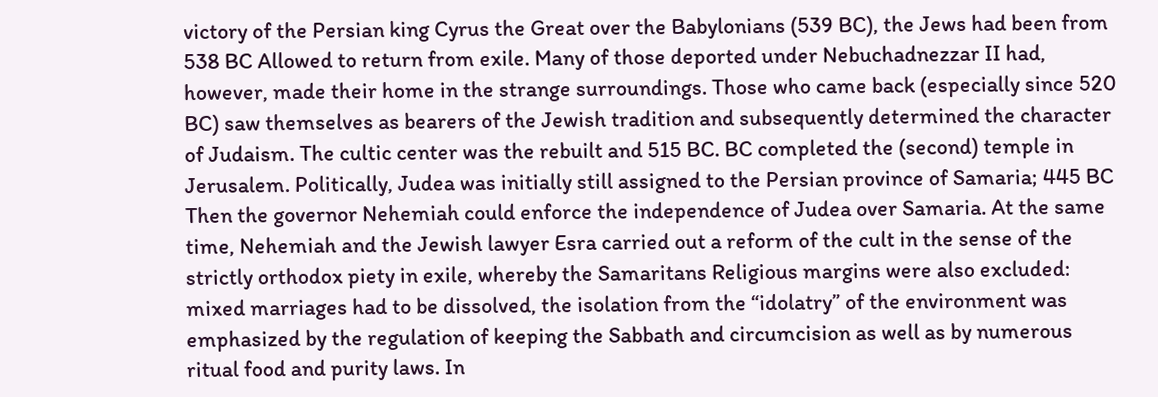victory of the Persian king Cyrus the Great over the Babylonians (539 BC), the Jews had been from 538 BC Allowed to return from exile. Many of those deported under Nebuchadnezzar II had, however, made their home in the strange surroundings. Those who came back (especially since 520 BC) saw themselves as bearers of the Jewish tradition and subsequently determined the character of Judaism. The cultic center was the rebuilt and 515 BC. BC completed the (second) temple in Jerusalem. Politically, Judea was initially still assigned to the Persian province of Samaria; 445 BC Then the governor Nehemiah could enforce the independence of Judea over Samaria. At the same time, Nehemiah and the Jewish lawyer Esra carried out a reform of the cult in the sense of the strictly orthodox piety in exile, whereby the Samaritans Religious margins were also excluded: mixed marriages had to be dissolved, the isolation from the “idolatry” of the environment was emphasized by the regulation of keeping the Sabbath and circumcision as well as by numerous ritual food and purity laws. In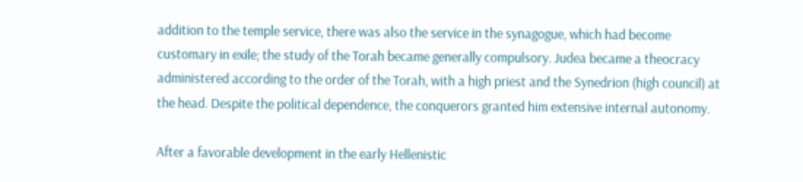addition to the temple service, there was also the service in the synagogue, which had become customary in exile; the study of the Torah became generally compulsory. Judea became a theocracy administered according to the order of the Torah, with a high priest and the Synedrion (high council) at the head. Despite the political dependence, the conquerors granted him extensive internal autonomy.

After a favorable development in the early Hellenistic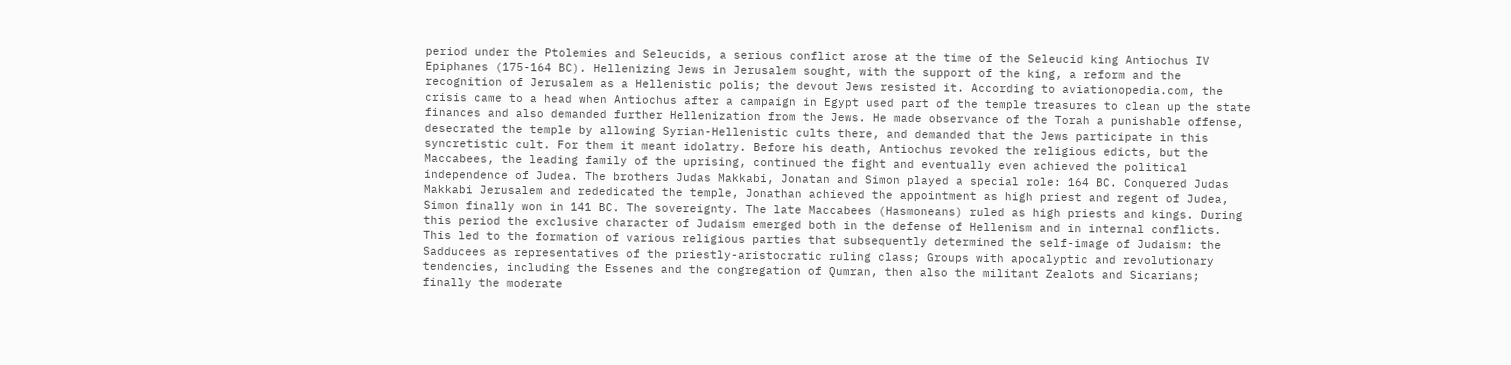period under the Ptolemies and Seleucids, a serious conflict arose at the time of the Seleucid king Antiochus IV Epiphanes (175-164 BC). Hellenizing Jews in Jerusalem sought, with the support of the king, a reform and the recognition of Jerusalem as a Hellenistic polis; the devout Jews resisted it. According to aviationopedia.com, the crisis came to a head when Antiochus after a campaign in Egypt used part of the temple treasures to clean up the state finances and also demanded further Hellenization from the Jews. He made observance of the Torah a punishable offense, desecrated the temple by allowing Syrian-Hellenistic cults there, and demanded that the Jews participate in this syncretistic cult. For them it meant idolatry. Before his death, Antiochus revoked the religious edicts, but the Maccabees, the leading family of the uprising, continued the fight and eventually even achieved the political independence of Judea. The brothers Judas Makkabi, Jonatan and Simon played a special role: 164 BC. Conquered Judas Makkabi Jerusalem and rededicated the temple, Jonathan achieved the appointment as high priest and regent of Judea, Simon finally won in 141 BC. The sovereignty. The late Maccabees (Hasmoneans) ruled as high priests and kings. During this period the exclusive character of Judaism emerged both in the defense of Hellenism and in internal conflicts. This led to the formation of various religious parties that subsequently determined the self-image of Judaism: the Sadducees as representatives of the priestly-aristocratic ruling class; Groups with apocalyptic and revolutionary tendencies, including the Essenes and the congregation of Qumran, then also the militant Zealots and Sicarians; finally the moderate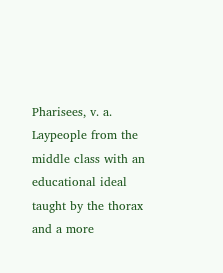Pharisees, v. a. Laypeople from the middle class with an educational ideal taught by the thorax and a more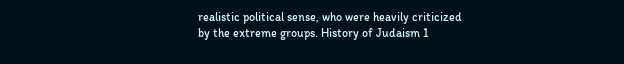realistic political sense, who were heavily criticized by the extreme groups. History of Judaism 1